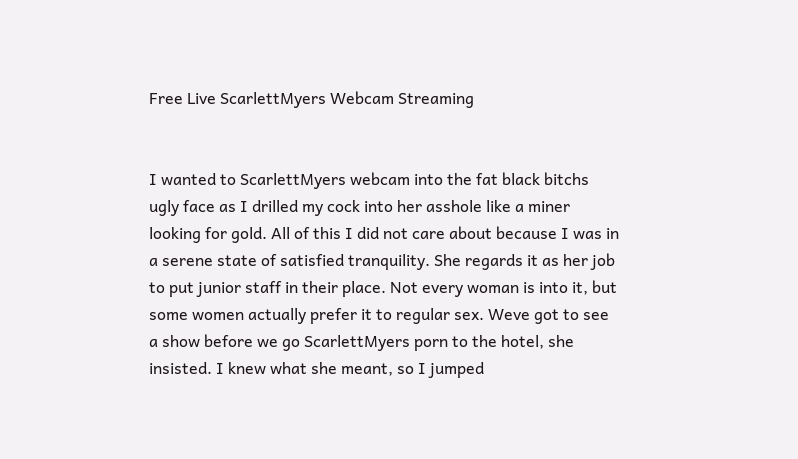Free Live ScarlettMyers Webcam Streaming


I wanted to ScarlettMyers webcam into the fat black bitchs ugly face as I drilled my cock into her asshole like a miner looking for gold. All of this I did not care about because I was in a serene state of satisfied tranquility. She regards it as her job to put junior staff in their place. Not every woman is into it, but some women actually prefer it to regular sex. Weve got to see a show before we go ScarlettMyers porn to the hotel, she insisted. I knew what she meant, so I jumped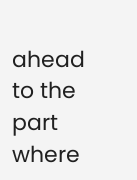ahead to the part where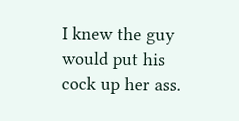I knew the guy would put his cock up her ass.